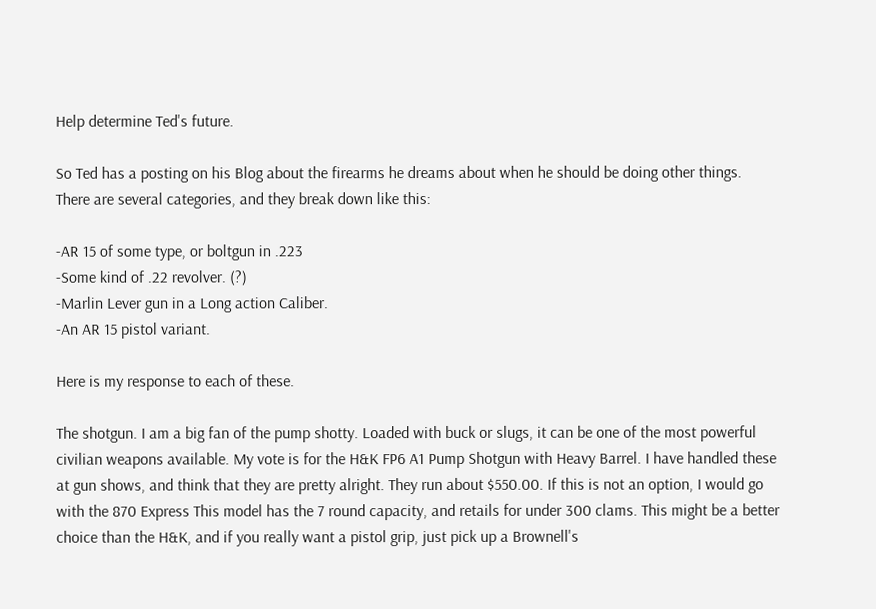Help determine Ted's future.

So Ted has a posting on his Blog about the firearms he dreams about when he should be doing other things. There are several categories, and they break down like this:

-AR 15 of some type, or boltgun in .223
-Some kind of .22 revolver. (?)
-Marlin Lever gun in a Long action Caliber.
-An AR 15 pistol variant.

Here is my response to each of these.

The shotgun. I am a big fan of the pump shotty. Loaded with buck or slugs, it can be one of the most powerful civilian weapons available. My vote is for the H&K FP6 A1 Pump Shotgun with Heavy Barrel. I have handled these at gun shows, and think that they are pretty alright. They run about $550.00. If this is not an option, I would go with the 870 Express This model has the 7 round capacity, and retails for under 300 clams. This might be a better choice than the H&K, and if you really want a pistol grip, just pick up a Brownell's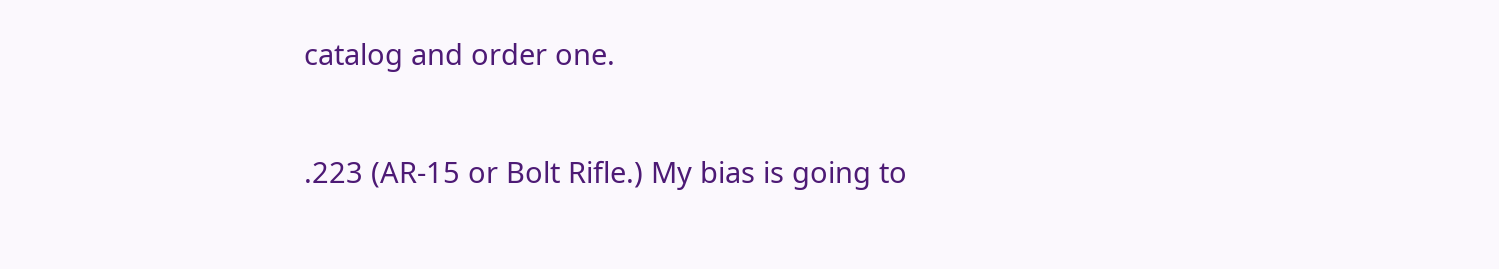catalog and order one.

.223 (AR-15 or Bolt Rifle.) My bias is going to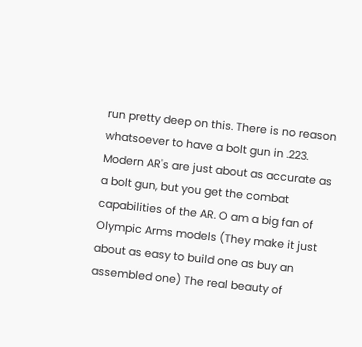run pretty deep on this. There is no reason whatsoever to have a bolt gun in .223. Modern AR's are just about as accurate as a bolt gun, but you get the combat capabilities of the AR. O am a big fan of Olympic Arms models (They make it just about as easy to build one as buy an assembled one) The real beauty of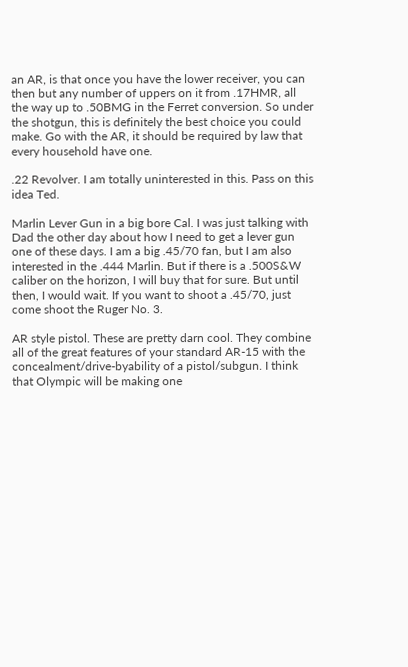an AR, is that once you have the lower receiver, you can then but any number of uppers on it from .17HMR, all the way up to .50BMG in the Ferret conversion. So under the shotgun, this is definitely the best choice you could make. Go with the AR, it should be required by law that every household have one.

.22 Revolver. I am totally uninterested in this. Pass on this idea Ted.

Marlin Lever Gun in a big bore Cal. I was just talking with Dad the other day about how I need to get a lever gun one of these days. I am a big .45/70 fan, but I am also interested in the .444 Marlin. But if there is a .500S&W caliber on the horizon, I will buy that for sure. But until then, I would wait. If you want to shoot a .45/70, just come shoot the Ruger No. 3.

AR style pistol. These are pretty darn cool. They combine all of the great features of your standard AR-15 with the concealment/drive-byability of a pistol/subgun. I think that Olympic will be making one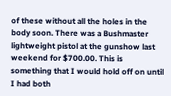of these without all the holes in the body soon. There was a Bushmaster lightweight pistol at the gunshow last weekend for $700.00. This is something that I would hold off on until I had both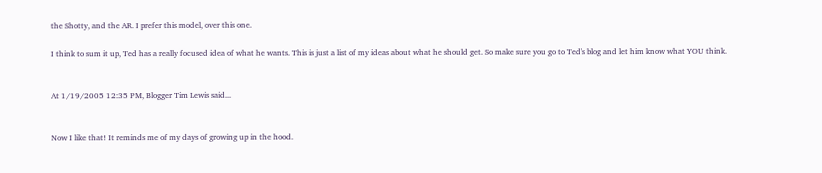the Shotty, and the AR. I prefer this model, over this one.

I think to sum it up, Ted has a really focused idea of what he wants. This is just a list of my ideas about what he should get. So make sure you go to Ted's blog and let him know what YOU think.


At 1/19/2005 12:35 PM, Blogger Tim Lewis said...


Now I like that! It reminds me of my days of growing up in the hood.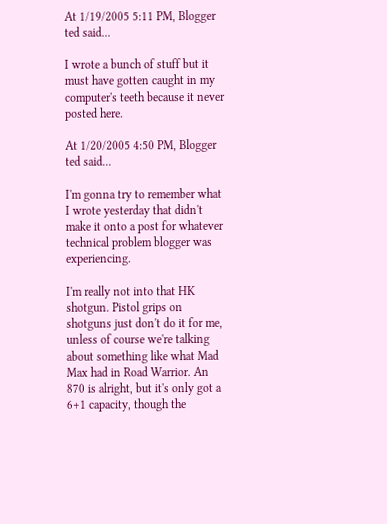At 1/19/2005 5:11 PM, Blogger ted said...

I wrote a bunch of stuff but it must have gotten caught in my computer's teeth because it never posted here.

At 1/20/2005 4:50 PM, Blogger ted said...

I'm gonna try to remember what I wrote yesterday that didn't make it onto a post for whatever technical problem blogger was experiencing.

I'm really not into that HK shotgun. Pistol grips on shotguns just don't do it for me, unless of course we're talking about something like what Mad Max had in Road Warrior. An 870 is alright, but it's only got a 6+1 capacity, though the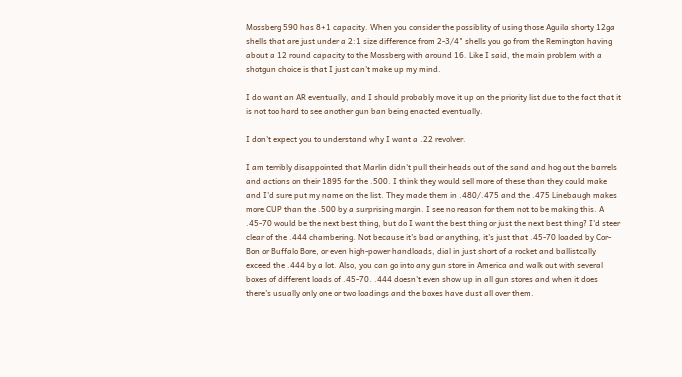Mossberg 590 has 8+1 capacity. When you consider the possiblity of using those Aguila shorty 12ga shells that are just under a 2:1 size difference from 2-3/4" shells you go from the Remington having about a 12 round capacity to the Mossberg with around 16. Like I said, the main problem with a shotgun choice is that I just can't make up my mind.

I do want an AR eventually, and I should probably move it up on the priority list due to the fact that it is not too hard to see another gun ban being enacted eventually.

I don't expect you to understand why I want a .22 revolver.

I am terribly disappointed that Marlin didn't pull their heads out of the sand and hog out the barrels and actions on their 1895 for the .500. I think they would sell more of these than they could make and I'd sure put my name on the list. They made them in .480/.475 and the .475 Linebaugh makes more CUP than the .500 by a surprising margin. I see no reason for them not to be making this. A .45-70 would be the next best thing, but do I want the best thing or just the next best thing? I'd steer clear of the .444 chambering. Not because it's bad or anything, it's just that .45-70 loaded by Cor-Bon or Buffalo Bore, or even high-power handloads, dial in just short of a rocket and ballistcally exceed the .444 by a lot. Also, you can go into any gun store in America and walk out with several boxes of different loads of .45-70. .444 doesn't even show up in all gun stores and when it does there's usually only one or two loadings and the boxes have dust all over them.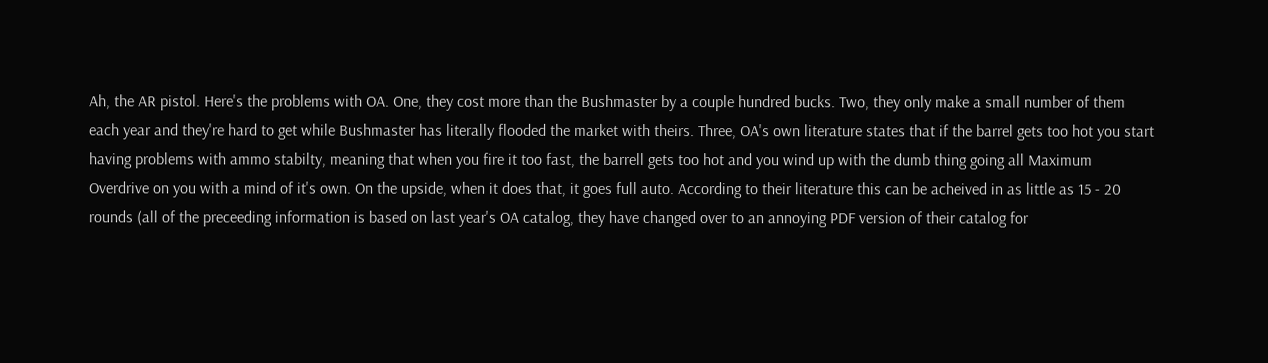Ah, the AR pistol. Here's the problems with OA. One, they cost more than the Bushmaster by a couple hundred bucks. Two, they only make a small number of them each year and they're hard to get while Bushmaster has literally flooded the market with theirs. Three, OA's own literature states that if the barrel gets too hot you start having problems with ammo stabilty, meaning that when you fire it too fast, the barrell gets too hot and you wind up with the dumb thing going all Maximum Overdrive on you with a mind of it's own. On the upside, when it does that, it goes full auto. According to their literature this can be acheived in as little as 15 - 20 rounds (all of the preceeding information is based on last year's OA catalog, they have changed over to an annoying PDF version of their catalog for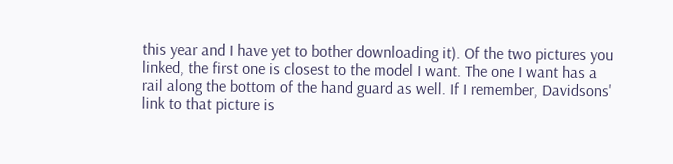this year and I have yet to bother downloading it). Of the two pictures you linked, the first one is closest to the model I want. The one I want has a rail along the bottom of the hand guard as well. If I remember, Davidsons' link to that picture is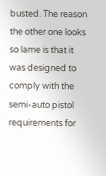busted. The reason the other one looks so lame is that it was designed to comply with the semi-auto pistol requirements for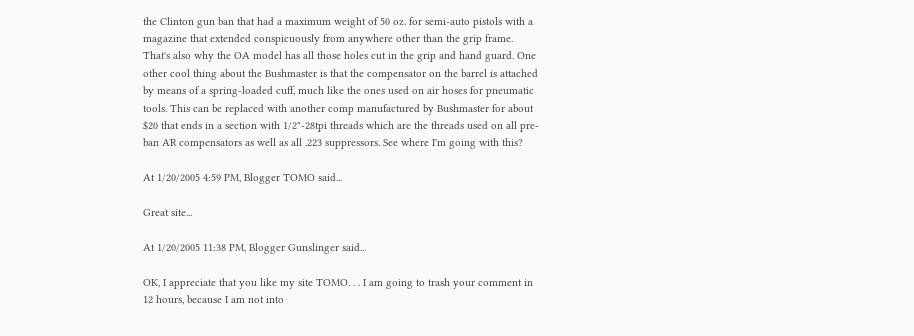the Clinton gun ban that had a maximum weight of 50 oz. for semi-auto pistols with a magazine that extended conspicuously from anywhere other than the grip frame. That's also why the OA model has all those holes cut in the grip and hand guard. One other cool thing about the Bushmaster is that the compensator on the barrel is attached by means of a spring-loaded cuff, much like the ones used on air hoses for pneumatic tools. This can be replaced with another comp manufactured by Bushmaster for about $20 that ends in a section with 1/2"-28tpi threads which are the threads used on all pre-ban AR compensators as well as all .223 suppressors. See where I'm going with this?

At 1/20/2005 4:59 PM, Blogger TOMO said...

Great site...

At 1/20/2005 11:38 PM, Blogger Gunslinger said...

OK, I appreciate that you like my site TOMO. . . I am going to trash your comment in 12 hours, because I am not into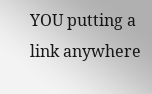YOU putting a link anywhere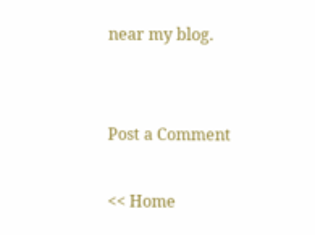near my blog.


Post a Comment

<< Home